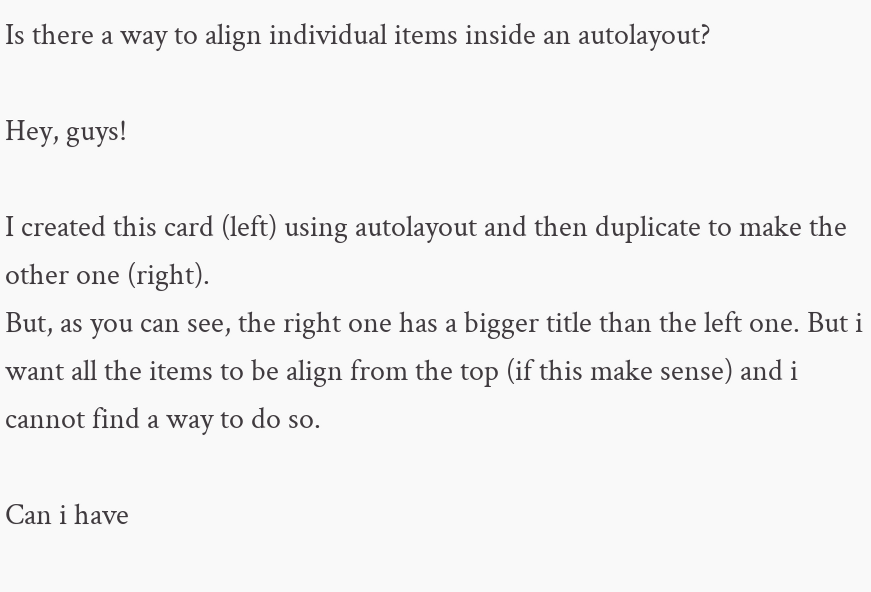Is there a way to align individual items inside an autolayout?

Hey, guys!

I created this card (left) using autolayout and then duplicate to make the other one (right).
But, as you can see, the right one has a bigger title than the left one. But i want all the items to be align from the top (if this make sense) and i cannot find a way to do so.

Can i have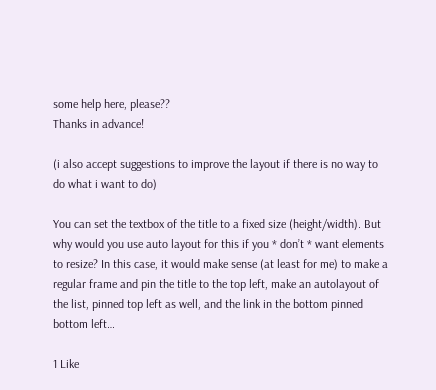some help here, please??
Thanks in advance!

(i also accept suggestions to improve the layout if there is no way to do what i want to do)

You can set the textbox of the title to a fixed size (height/width). But why would you use auto layout for this if you * don’t * want elements to resize? In this case, it would make sense (at least for me) to make a regular frame and pin the title to the top left, make an autolayout of the list, pinned top left as well, and the link in the bottom pinned bottom left…

1 Like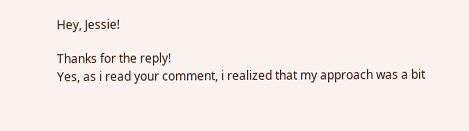Hey, Jessie!

Thanks for the reply!
Yes, as i read your comment, i realized that my approach was a bit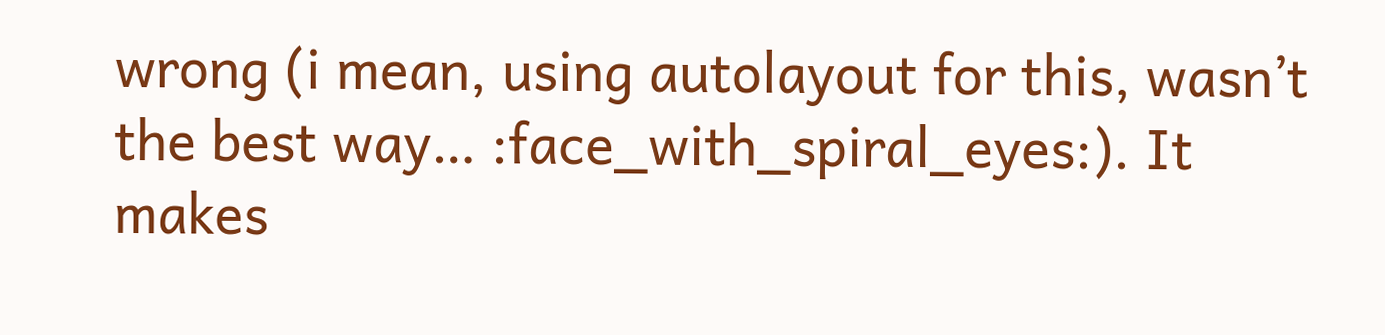wrong (i mean, using autolayout for this, wasn’t the best way… :face_with_spiral_eyes:). It makes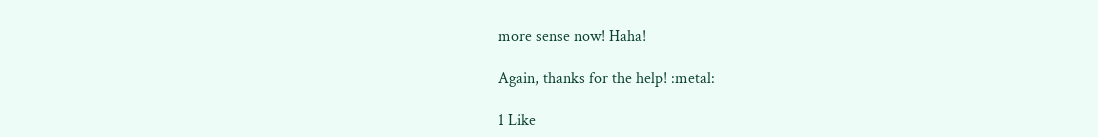more sense now! Haha!

Again, thanks for the help! :metal:

1 Like